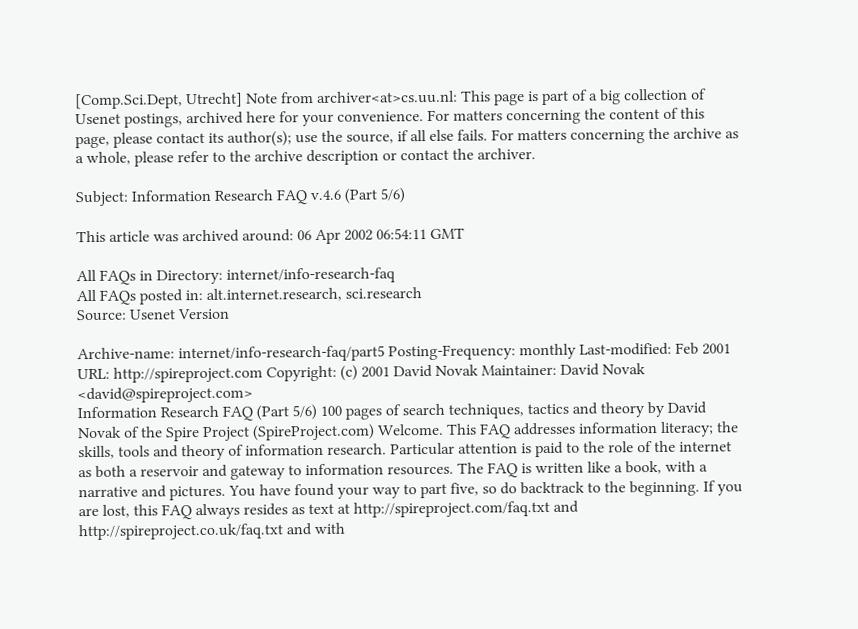[Comp.Sci.Dept, Utrecht] Note from archiver<at>cs.uu.nl: This page is part of a big collection of Usenet postings, archived here for your convenience. For matters concerning the content of this page, please contact its author(s); use the source, if all else fails. For matters concerning the archive as a whole, please refer to the archive description or contact the archiver.

Subject: Information Research FAQ v.4.6 (Part 5/6)

This article was archived around: 06 Apr 2002 06:54:11 GMT

All FAQs in Directory: internet/info-research-faq
All FAQs posted in: alt.internet.research, sci.research
Source: Usenet Version

Archive-name: internet/info-research-faq/part5 Posting-Frequency: monthly Last-modified: Feb 2001 URL: http://spireproject.com Copyright: (c) 2001 David Novak Maintainer: David Novak <david@spireproject.com>
Information Research FAQ (Part 5/6) 100 pages of search techniques, tactics and theory by David Novak of the Spire Project (SpireProject.com) Welcome. This FAQ addresses information literacy; the skills, tools and theory of information research. Particular attention is paid to the role of the internet as both a reservoir and gateway to information resources. The FAQ is written like a book, with a narrative and pictures. You have found your way to part five, so do backtrack to the beginning. If you are lost, this FAQ always resides as text at http://spireproject.com/faq.txt and http://spireproject.co.uk/faq.txt and with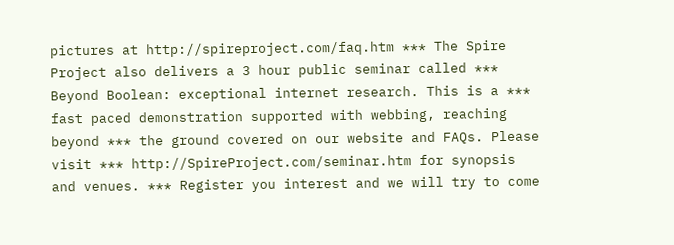pictures at http://spireproject.com/faq.htm *** The Spire Project also delivers a 3 hour public seminar called *** Beyond Boolean: exceptional internet research. This is a *** fast paced demonstration supported with webbing, reaching beyond *** the ground covered on our website and FAQs. Please visit *** http://SpireProject.com/seminar.htm for synopsis and venues. *** Register you interest and we will try to come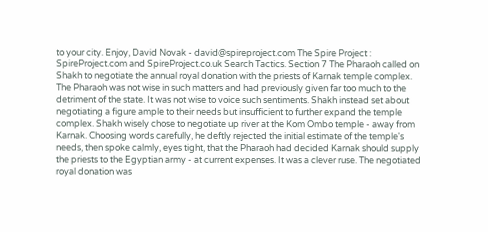to your city. Enjoy, David Novak - david@spireproject.com The Spire Project : SpireProject.com and SpireProject.co.uk Search Tactics. Section 7 The Pharaoh called on Shakh to negotiate the annual royal donation with the priests of Karnak temple complex. The Pharaoh was not wise in such matters and had previously given far too much to the detriment of the state. It was not wise to voice such sentiments. Shakh instead set about negotiating a figure ample to their needs but insufficient to further expand the temple complex. Shakh wisely chose to negotiate up river at the Kom Ombo temple - away from Karnak. Choosing words carefully, he deftly rejected the initial estimate of the temple's needs, then spoke calmly, eyes tight, that the Pharaoh had decided Karnak should supply the priests to the Egyptian army - at current expenses. It was a clever ruse. The negotiated royal donation was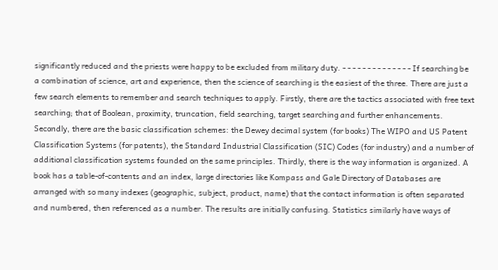significantly reduced and the priests were happy to be excluded from military duty. - - - - - - - - - - - - - - If searching be a combination of science, art and experience, then the science of searching is the easiest of the three. There are just a few search elements to remember and search techniques to apply. Firstly, there are the tactics associated with free text searching; that of Boolean, proximity, truncation, field searching, target searching and further enhancements. Secondly, there are the basic classification schemes: the Dewey decimal system (for books) The WIPO and US Patent Classification Systems (for patents), the Standard Industrial Classification (SIC) Codes (for industry) and a number of additional classification systems founded on the same principles. Thirdly, there is the way information is organized. A book has a table-of-contents and an index, large directories like Kompass and Gale Directory of Databases are arranged with so many indexes (geographic, subject, product, name) that the contact information is often separated and numbered, then referenced as a number. The results are initially confusing. Statistics similarly have ways of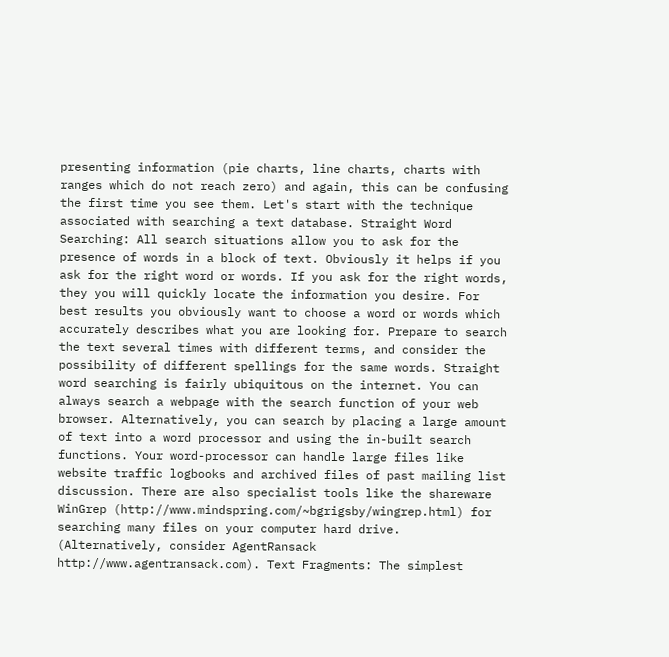presenting information (pie charts, line charts, charts with ranges which do not reach zero) and again, this can be confusing the first time you see them. Let's start with the technique associated with searching a text database. Straight Word Searching: All search situations allow you to ask for the presence of words in a block of text. Obviously it helps if you ask for the right word or words. If you ask for the right words, they you will quickly locate the information you desire. For best results you obviously want to choose a word or words which accurately describes what you are looking for. Prepare to search the text several times with different terms, and consider the possibility of different spellings for the same words. Straight word searching is fairly ubiquitous on the internet. You can always search a webpage with the search function of your web browser. Alternatively, you can search by placing a large amount of text into a word processor and using the in-built search functions. Your word-processor can handle large files like website traffic logbooks and archived files of past mailing list discussion. There are also specialist tools like the shareware WinGrep (http://www.mindspring.com/~bgrigsby/wingrep.html) for searching many files on your computer hard drive. (Alternatively, consider AgentRansack http://www.agentransack.com). Text Fragments: The simplest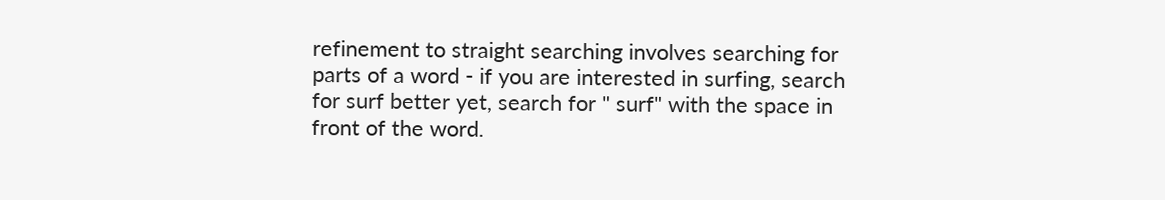refinement to straight searching involves searching for parts of a word - if you are interested in surfing, search for surf better yet, search for " surf" with the space in front of the word.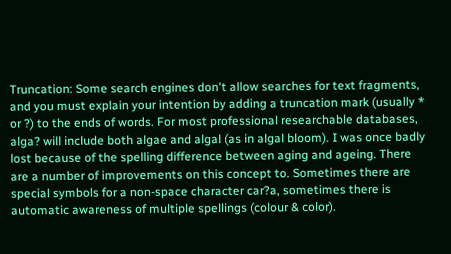Truncation: Some search engines don't allow searches for text fragments, and you must explain your intention by adding a truncation mark (usually * or ?) to the ends of words. For most professional researchable databases, alga? will include both algae and algal (as in algal bloom). I was once badly lost because of the spelling difference between aging and ageing. There are a number of improvements on this concept to. Sometimes there are special symbols for a non-space character car?a, sometimes there is automatic awareness of multiple spellings (colour & color).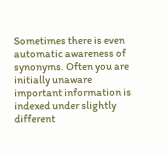Sometimes there is even automatic awareness of synonyms. Often you are initially unaware important information is indexed under slightly different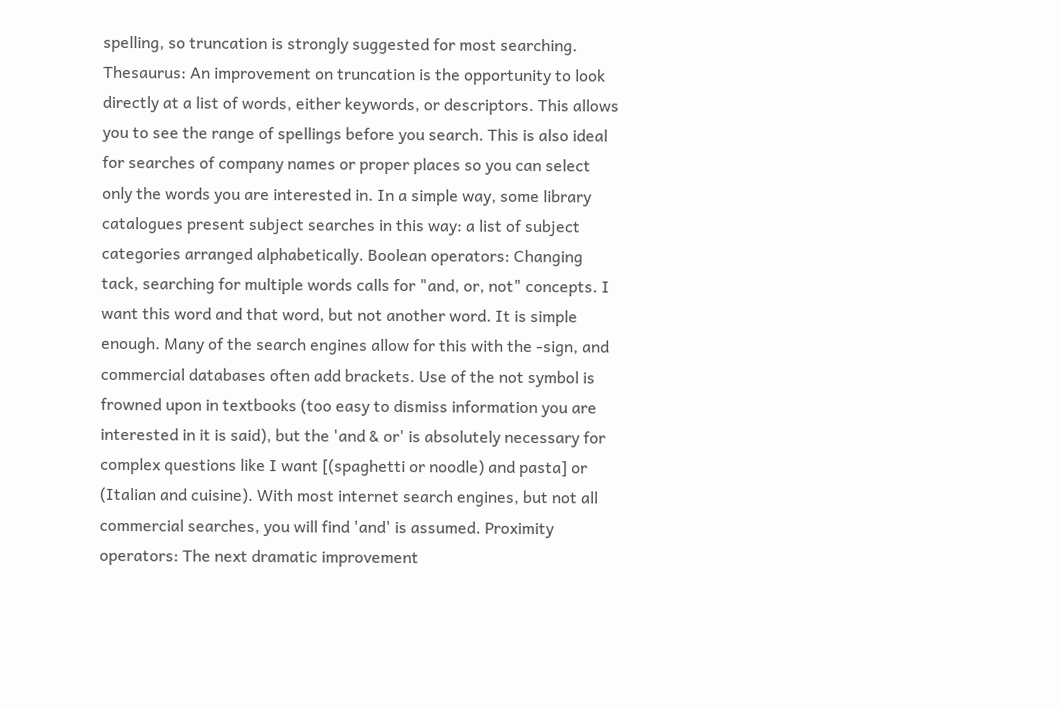spelling, so truncation is strongly suggested for most searching. Thesaurus: An improvement on truncation is the opportunity to look directly at a list of words, either keywords, or descriptors. This allows you to see the range of spellings before you search. This is also ideal for searches of company names or proper places so you can select only the words you are interested in. In a simple way, some library catalogues present subject searches in this way: a list of subject categories arranged alphabetically. Boolean operators: Changing tack, searching for multiple words calls for "and, or, not" concepts. I want this word and that word, but not another word. It is simple enough. Many of the search engines allow for this with the -sign, and commercial databases often add brackets. Use of the not symbol is frowned upon in textbooks (too easy to dismiss information you are interested in it is said), but the 'and & or' is absolutely necessary for complex questions like I want [(spaghetti or noodle) and pasta] or (Italian and cuisine). With most internet search engines, but not all commercial searches, you will find 'and' is assumed. Proximity operators: The next dramatic improvement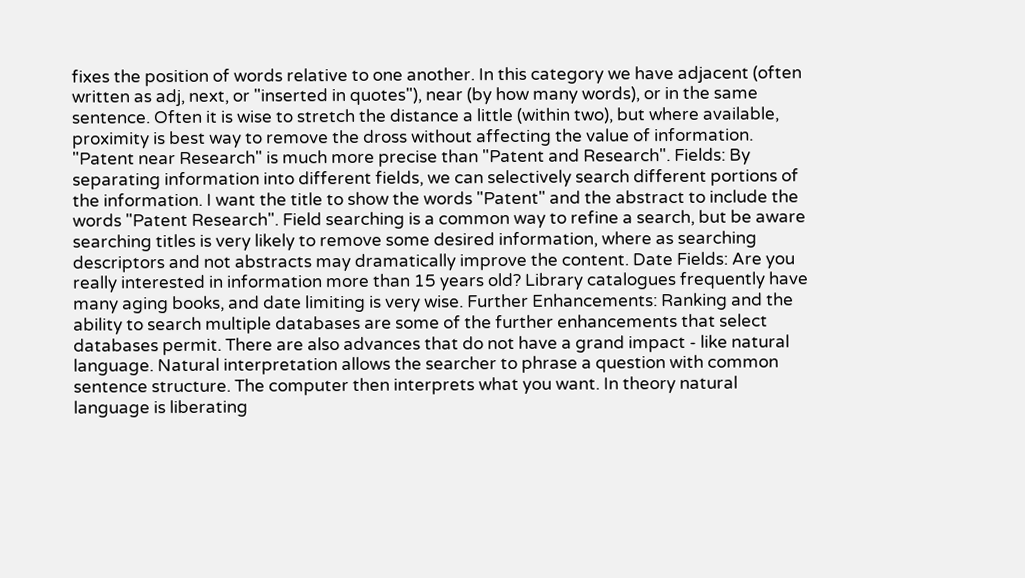fixes the position of words relative to one another. In this category we have adjacent (often written as adj, next, or "inserted in quotes"), near (by how many words), or in the same sentence. Often it is wise to stretch the distance a little (within two), but where available, proximity is best way to remove the dross without affecting the value of information. "Patent near Research" is much more precise than "Patent and Research". Fields: By separating information into different fields, we can selectively search different portions of the information. I want the title to show the words "Patent" and the abstract to include the words "Patent Research". Field searching is a common way to refine a search, but be aware searching titles is very likely to remove some desired information, where as searching descriptors and not abstracts may dramatically improve the content. Date Fields: Are you really interested in information more than 15 years old? Library catalogues frequently have many aging books, and date limiting is very wise. Further Enhancements: Ranking and the ability to search multiple databases are some of the further enhancements that select databases permit. There are also advances that do not have a grand impact - like natural language. Natural interpretation allows the searcher to phrase a question with common sentence structure. The computer then interprets what you want. In theory natural language is liberating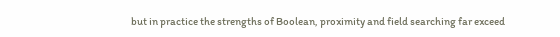but in practice the strengths of Boolean, proximity and field searching far exceed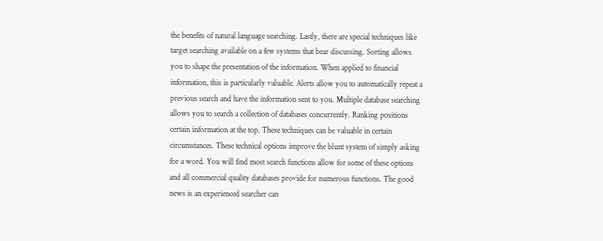the benefits of natural language searching. Lastly, there are special techniques like target searching available on a few systems that bear discussing. Sorting allows you to shape the presentation of the information. When applied to financial information, this is particularly valuable. Alerts allow you to automatically repeat a previous search and have the information sent to you. Multiple database searching allows you to search a collection of databases concurrently. Ranking positions certain information at the top. These techniques can be valuable in certain circumstances. These technical options improve the blunt system of simply asking for a word. You will find most search functions allow for some of these options and all commercial quality databases provide for numerous functions. The good news is an experienced searcher can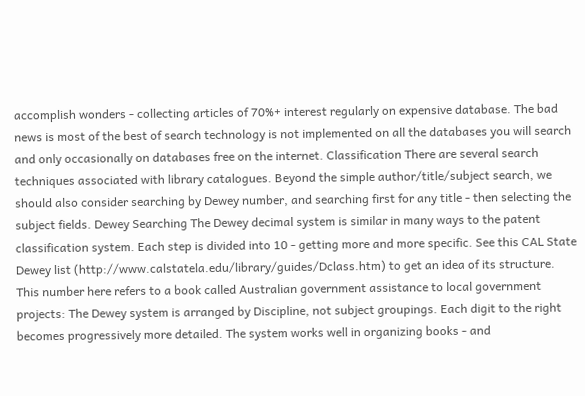accomplish wonders - collecting articles of 70%+ interest regularly on expensive database. The bad news is most of the best of search technology is not implemented on all the databases you will search and only occasionally on databases free on the internet. Classification There are several search techniques associated with library catalogues. Beyond the simple author/title/subject search, we should also consider searching by Dewey number, and searching first for any title - then selecting the subject fields. Dewey Searching The Dewey decimal system is similar in many ways to the patent classification system. Each step is divided into 10 - getting more and more specific. See this CAL State Dewey list (http://www.calstatela.edu/library/guides/Dclass.htm) to get an idea of its structure. This number here refers to a book called Australian government assistance to local government projects: The Dewey system is arranged by Discipline, not subject groupings. Each digit to the right becomes progressively more detailed. The system works well in organizing books - and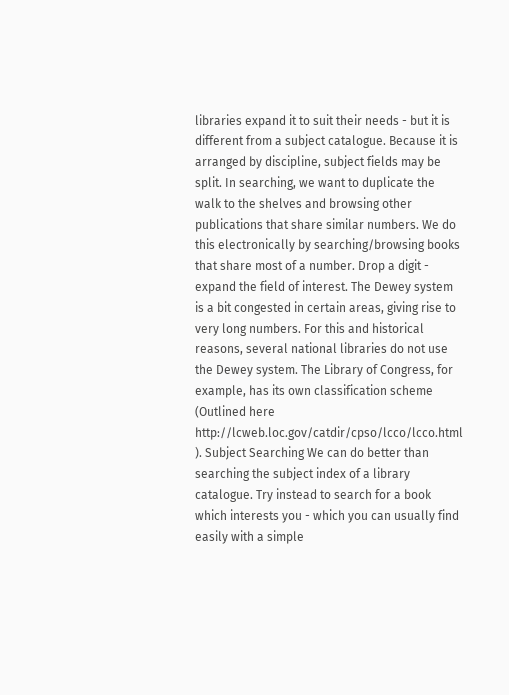libraries expand it to suit their needs - but it is different from a subject catalogue. Because it is arranged by discipline, subject fields may be split. In searching, we want to duplicate the walk to the shelves and browsing other publications that share similar numbers. We do this electronically by searching/browsing books that share most of a number. Drop a digit - expand the field of interest. The Dewey system is a bit congested in certain areas, giving rise to very long numbers. For this and historical reasons, several national libraries do not use the Dewey system. The Library of Congress, for example, has its own classification scheme (Outlined here http://lcweb.loc.gov/catdir/cpso/lcco/lcco.html ). Subject Searching We can do better than searching the subject index of a library catalogue. Try instead to search for a book which interests you - which you can usually find easily with a simple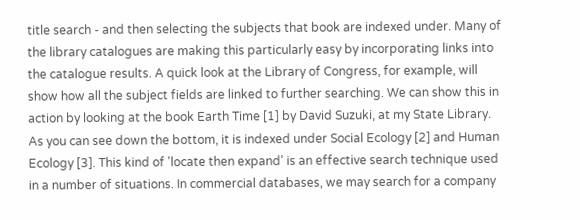title search - and then selecting the subjects that book are indexed under. Many of the library catalogues are making this particularly easy by incorporating links into the catalogue results. A quick look at the Library of Congress, for example, will show how all the subject fields are linked to further searching. We can show this in action by looking at the book Earth Time [1] by David Suzuki, at my State Library. As you can see down the bottom, it is indexed under Social Ecology [2] and Human Ecology [3]. This kind of 'locate then expand' is an effective search technique used in a number of situations. In commercial databases, we may search for a company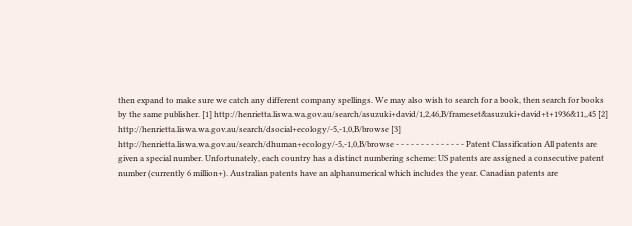then expand to make sure we catch any different company spellings. We may also wish to search for a book, then search for books by the same publisher. [1] http://henrietta.liswa.wa.gov.au/search/asuzuki+david/1,2,46,B/frameset&asuzuki+david+t+1936&11,,45 [2] http://henrietta.liswa.wa.gov.au/search/dsocial+ecology/-5,-1,0,B/browse [3] http://henrietta.liswa.wa.gov.au/search/dhuman+ecology/-5,-1,0,B/browse - - - - - - - - - - - - - - Patent Classification All patents are given a special number. Unfortunately, each country has a distinct numbering scheme: US patents are assigned a consecutive patent number (currently 6 million+). Australian patents have an alphanumerical which includes the year. Canadian patents are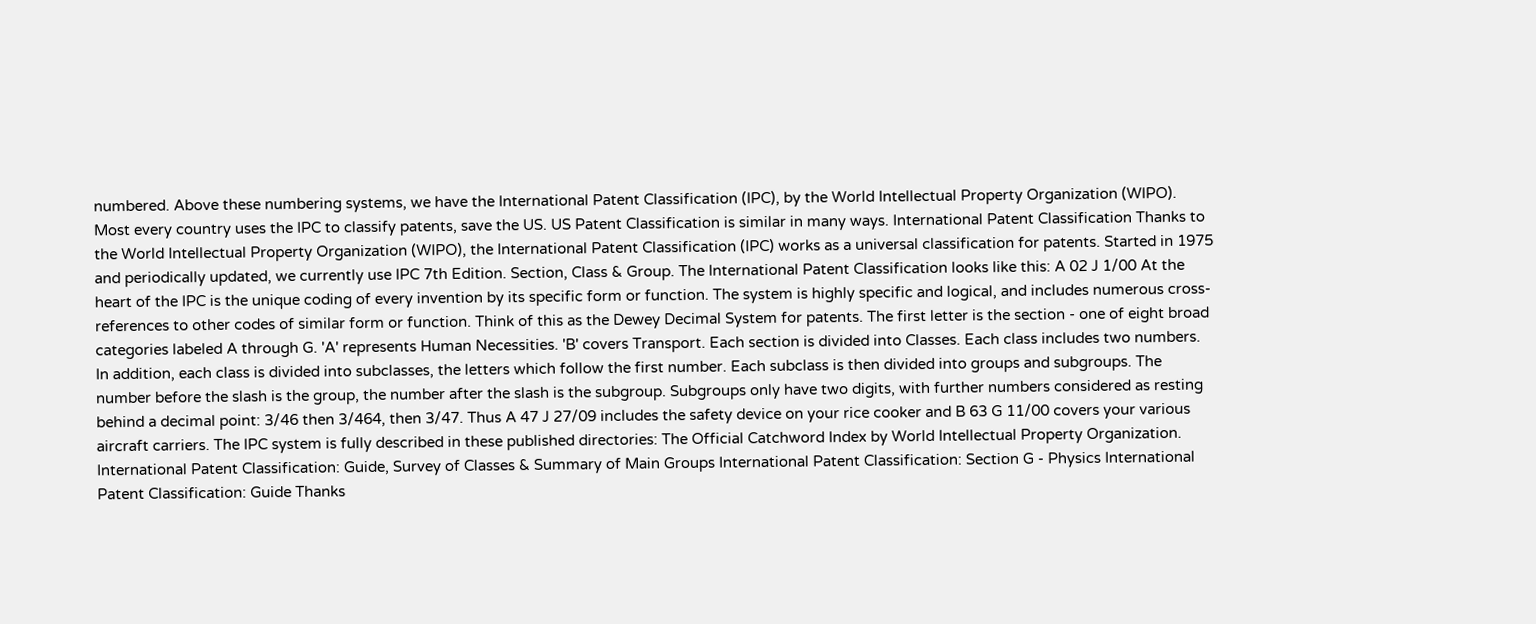numbered. Above these numbering systems, we have the International Patent Classification (IPC), by the World Intellectual Property Organization (WIPO). Most every country uses the IPC to classify patents, save the US. US Patent Classification is similar in many ways. International Patent Classification Thanks to the World Intellectual Property Organization (WIPO), the International Patent Classification (IPC) works as a universal classification for patents. Started in 1975 and periodically updated, we currently use IPC 7th Edition. Section, Class & Group. The International Patent Classification looks like this: A 02 J 1/00 At the heart of the IPC is the unique coding of every invention by its specific form or function. The system is highly specific and logical, and includes numerous cross-references to other codes of similar form or function. Think of this as the Dewey Decimal System for patents. The first letter is the section - one of eight broad categories labeled A through G. 'A' represents Human Necessities. 'B' covers Transport. Each section is divided into Classes. Each class includes two numbers. In addition, each class is divided into subclasses, the letters which follow the first number. Each subclass is then divided into groups and subgroups. The number before the slash is the group, the number after the slash is the subgroup. Subgroups only have two digits, with further numbers considered as resting behind a decimal point: 3/46 then 3/464, then 3/47. Thus A 47 J 27/09 includes the safety device on your rice cooker and B 63 G 11/00 covers your various aircraft carriers. The IPC system is fully described in these published directories: The Official Catchword Index by World Intellectual Property Organization. International Patent Classification: Guide, Survey of Classes & Summary of Main Groups International Patent Classification: Section G - Physics International Patent Classification: Guide Thanks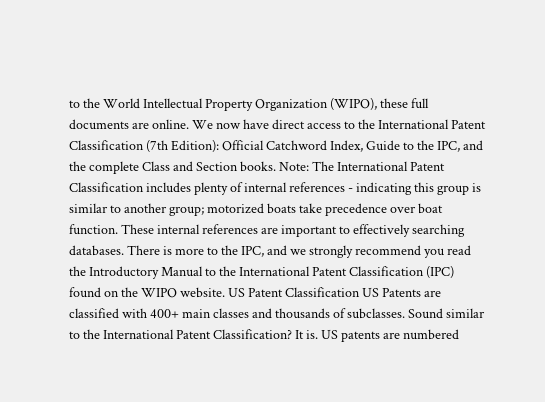to the World Intellectual Property Organization (WIPO), these full documents are online. We now have direct access to the International Patent Classification (7th Edition): Official Catchword Index, Guide to the IPC, and the complete Class and Section books. Note: The International Patent Classification includes plenty of internal references - indicating this group is similar to another group; motorized boats take precedence over boat function. These internal references are important to effectively searching databases. There is more to the IPC, and we strongly recommend you read the Introductory Manual to the International Patent Classification (IPC) found on the WIPO website. US Patent Classification US Patents are classified with 400+ main classes and thousands of subclasses. Sound similar to the International Patent Classification? It is. US patents are numbered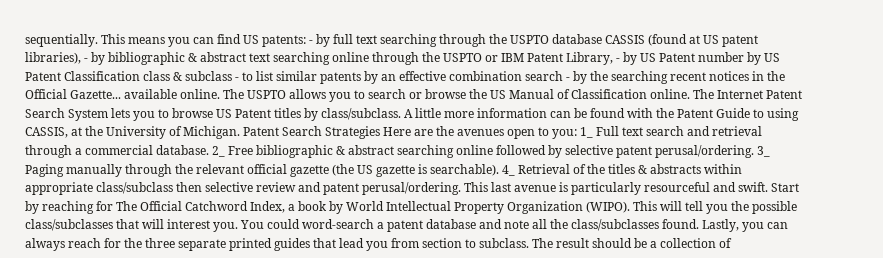sequentially. This means you can find US patents: - by full text searching through the USPTO database CASSIS (found at US patent libraries), - by bibliographic & abstract text searching online through the USPTO or IBM Patent Library, - by US Patent number by US Patent Classification class & subclass - to list similar patents by an effective combination search - by the searching recent notices in the Official Gazette... available online. The USPTO allows you to search or browse the US Manual of Classification online. The Internet Patent Search System lets you to browse US Patent titles by class/subclass. A little more information can be found with the Patent Guide to using CASSIS, at the University of Michigan. Patent Search Strategies Here are the avenues open to you: 1_ Full text search and retrieval through a commercial database. 2_ Free bibliographic & abstract searching online followed by selective patent perusal/ordering. 3_ Paging manually through the relevant official gazette (the US gazette is searchable). 4_ Retrieval of the titles & abstracts within appropriate class/subclass then selective review and patent perusal/ordering. This last avenue is particularly resourceful and swift. Start by reaching for The Official Catchword Index, a book by World Intellectual Property Organization (WIPO). This will tell you the possible class/subclasses that will interest you. You could word-search a patent database and note all the class/subclasses found. Lastly, you can always reach for the three separate printed guides that lead you from section to subclass. The result should be a collection of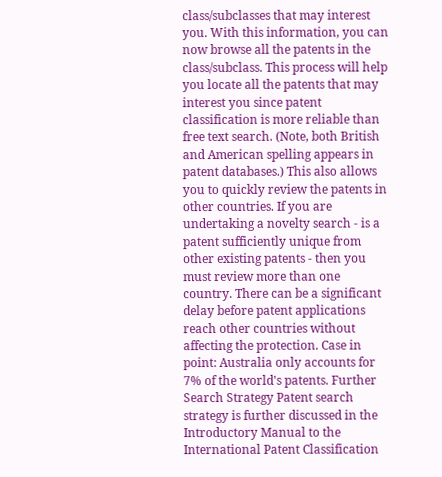class/subclasses that may interest you. With this information, you can now browse all the patents in the class/subclass. This process will help you locate all the patents that may interest you since patent classification is more reliable than free text search. (Note, both British and American spelling appears in patent databases.) This also allows you to quickly review the patents in other countries. If you are undertaking a novelty search - is a patent sufficiently unique from other existing patents - then you must review more than one country. There can be a significant delay before patent applications reach other countries without affecting the protection. Case in point: Australia only accounts for 7% of the world's patents. Further Search Strategy Patent search strategy is further discussed in the Introductory Manual to the International Patent Classification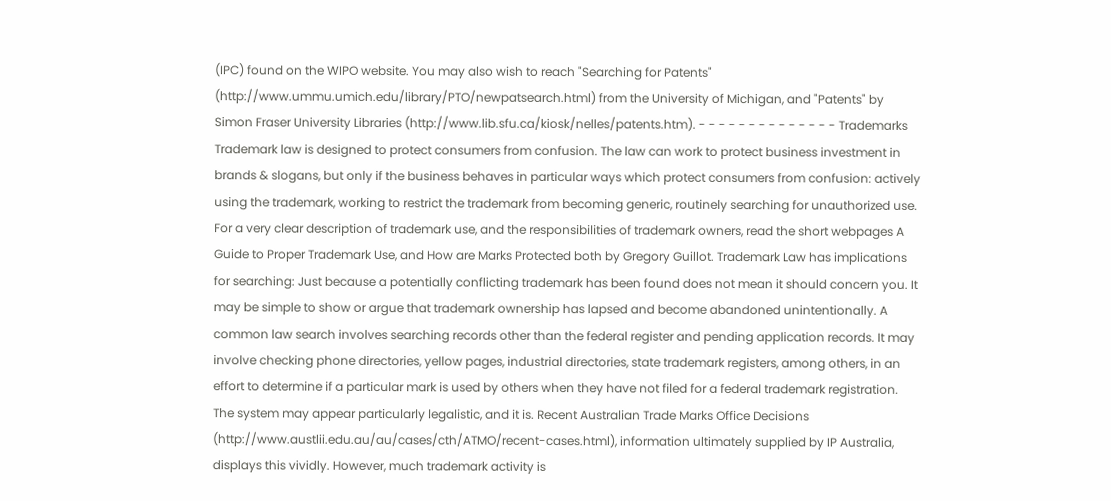(IPC) found on the WIPO website. You may also wish to reach "Searching for Patents" (http://www.ummu.umich.edu/library/PTO/newpatsearch.html) from the University of Michigan, and "Patents" by Simon Fraser University Libraries (http://www.lib.sfu.ca/kiosk/nelles/patents.htm). - - - - - - - - - - - - - - Trademarks Trademark law is designed to protect consumers from confusion. The law can work to protect business investment in brands & slogans, but only if the business behaves in particular ways which protect consumers from confusion: actively using the trademark, working to restrict the trademark from becoming generic, routinely searching for unauthorized use. For a very clear description of trademark use, and the responsibilities of trademark owners, read the short webpages A Guide to Proper Trademark Use, and How are Marks Protected both by Gregory Guillot. Trademark Law has implications for searching: Just because a potentially conflicting trademark has been found does not mean it should concern you. It may be simple to show or argue that trademark ownership has lapsed and become abandoned unintentionally. A common law search involves searching records other than the federal register and pending application records. It may involve checking phone directories, yellow pages, industrial directories, state trademark registers, among others, in an effort to determine if a particular mark is used by others when they have not filed for a federal trademark registration. The system may appear particularly legalistic, and it is. Recent Australian Trade Marks Office Decisions (http://www.austlii.edu.au/au/cases/cth/ATMO/recent-cases.html), information ultimately supplied by IP Australia, displays this vividly. However, much trademark activity is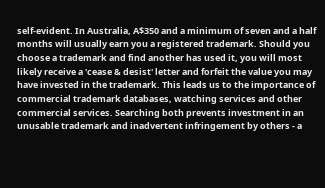self-evident. In Australia, A$350 and a minimum of seven and a half months will usually earn you a registered trademark. Should you choose a trademark and find another has used it, you will most likely receive a 'cease & desist' letter and forfeit the value you may have invested in the trademark. This leads us to the importance of commercial trademark databases, watching services and other commercial services. Searching both prevents investment in an unusable trademark and inadvertent infringement by others - a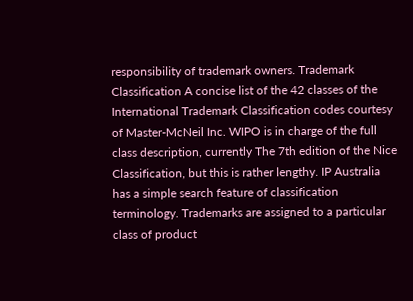responsibility of trademark owners. Trademark Classification A concise list of the 42 classes of the International Trademark Classification codes courtesy of Master-McNeil Inc. WIPO is in charge of the full class description, currently The 7th edition of the Nice Classification, but this is rather lengthy. IP Australia has a simple search feature of classification terminology. Trademarks are assigned to a particular class of product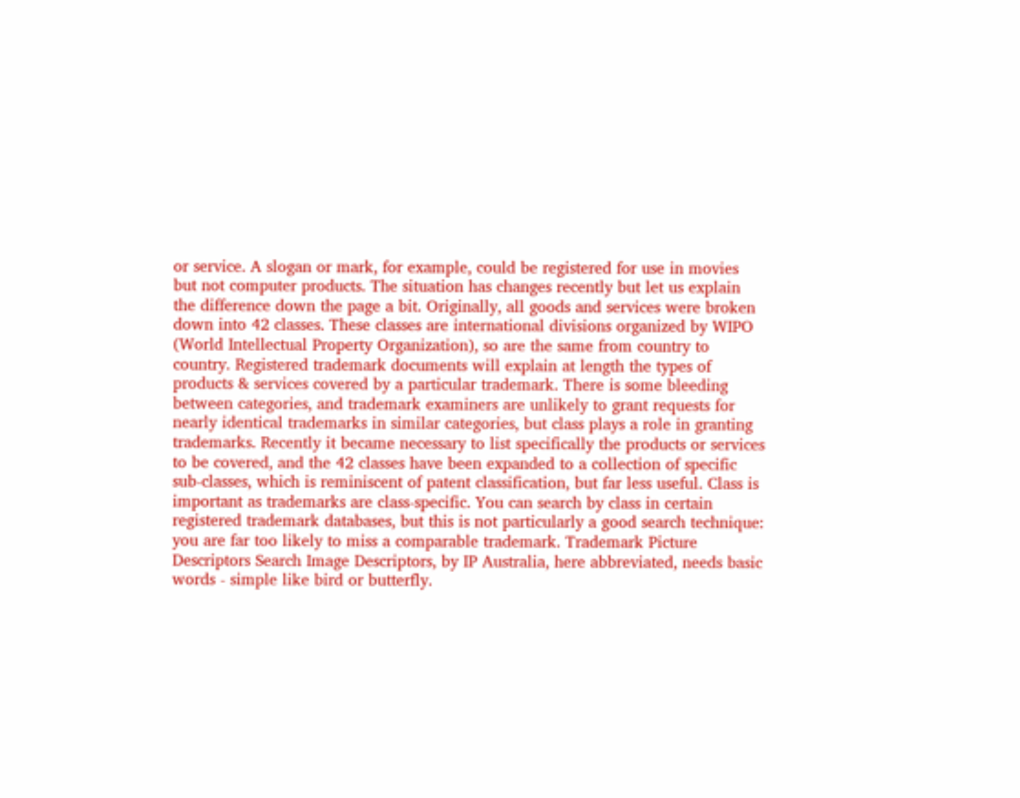or service. A slogan or mark, for example, could be registered for use in movies but not computer products. The situation has changes recently but let us explain the difference down the page a bit. Originally, all goods and services were broken down into 42 classes. These classes are international divisions organized by WIPO (World Intellectual Property Organization), so are the same from country to country. Registered trademark documents will explain at length the types of products & services covered by a particular trademark. There is some bleeding between categories, and trademark examiners are unlikely to grant requests for nearly identical trademarks in similar categories, but class plays a role in granting trademarks. Recently it became necessary to list specifically the products or services to be covered, and the 42 classes have been expanded to a collection of specific sub-classes, which is reminiscent of patent classification, but far less useful. Class is important as trademarks are class-specific. You can search by class in certain registered trademark databases, but this is not particularly a good search technique: you are far too likely to miss a comparable trademark. Trademark Picture Descriptors Search Image Descriptors, by IP Australia, here abbreviated, needs basic words - simple like bird or butterfly.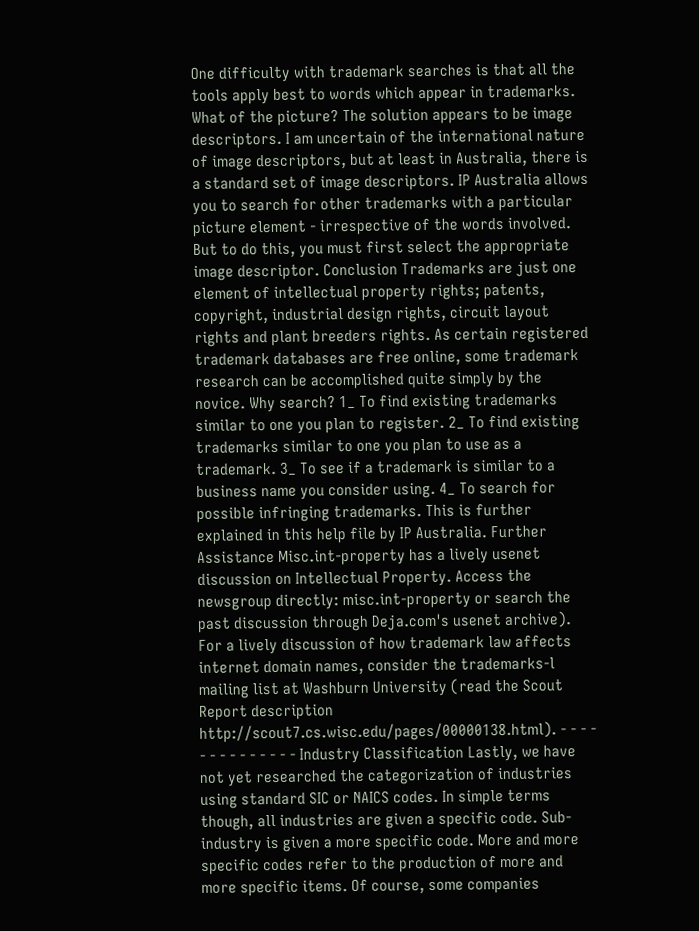One difficulty with trademark searches is that all the tools apply best to words which appear in trademarks. What of the picture? The solution appears to be image descriptors. I am uncertain of the international nature of image descriptors, but at least in Australia, there is a standard set of image descriptors. IP Australia allows you to search for other trademarks with a particular picture element - irrespective of the words involved. But to do this, you must first select the appropriate image descriptor. Conclusion Trademarks are just one element of intellectual property rights; patents, copyright, industrial design rights, circuit layout rights and plant breeders rights. As certain registered trademark databases are free online, some trademark research can be accomplished quite simply by the novice. Why search? 1_ To find existing trademarks similar to one you plan to register. 2_ To find existing trademarks similar to one you plan to use as a trademark. 3_ To see if a trademark is similar to a business name you consider using. 4_ To search for possible infringing trademarks. This is further explained in this help file by IP Australia. Further Assistance Misc.int-property has a lively usenet discussion on Intellectual Property. Access the newsgroup directly: misc.int-property or search the past discussion through Deja.com's usenet archive). For a lively discussion of how trademark law affects internet domain names, consider the trademarks-l mailing list at Washburn University (read the Scout Report description http://scout7.cs.wisc.edu/pages/00000138.html). - - - - - - - - - - - - - - Industry Classification Lastly, we have not yet researched the categorization of industries using standard SIC or NAICS codes. In simple terms though, all industries are given a specific code. Sub-industry is given a more specific code. More and more specific codes refer to the production of more and more specific items. Of course, some companies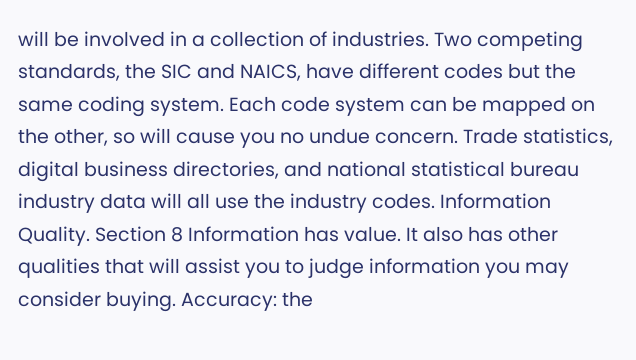will be involved in a collection of industries. Two competing standards, the SIC and NAICS, have different codes but the same coding system. Each code system can be mapped on the other, so will cause you no undue concern. Trade statistics, digital business directories, and national statistical bureau industry data will all use the industry codes. Information Quality. Section 8 Information has value. It also has other qualities that will assist you to judge information you may consider buying. Accuracy: the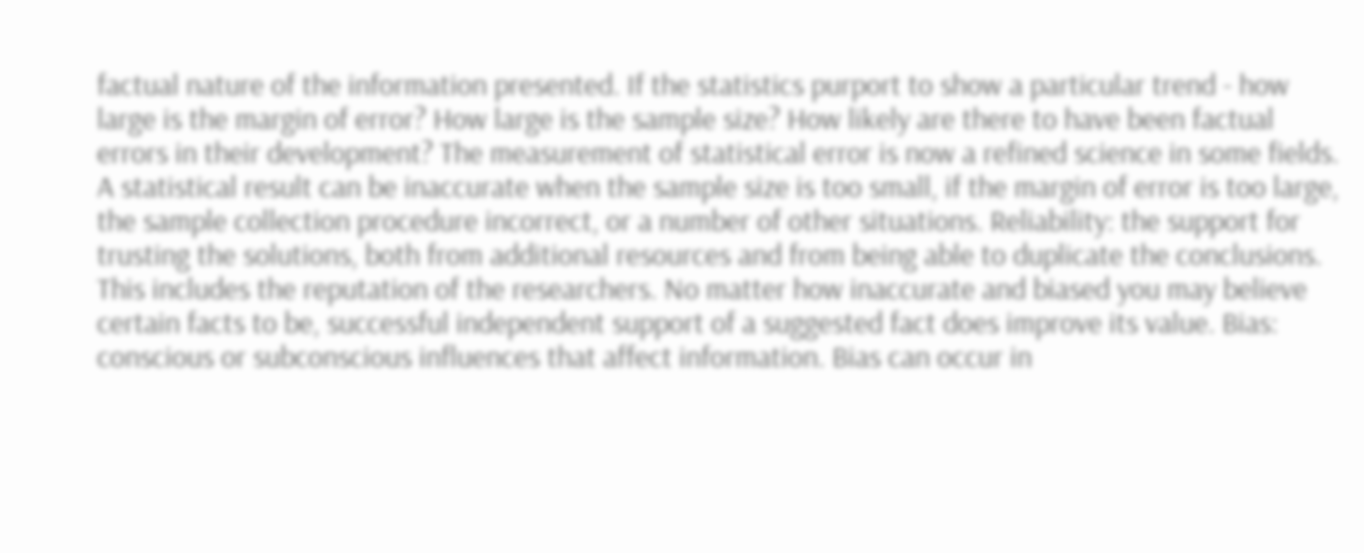factual nature of the information presented. If the statistics purport to show a particular trend - how large is the margin of error? How large is the sample size? How likely are there to have been factual errors in their development? The measurement of statistical error is now a refined science in some fields. A statistical result can be inaccurate when the sample size is too small, if the margin of error is too large, the sample collection procedure incorrect, or a number of other situations. Reliability: the support for trusting the solutions, both from additional resources and from being able to duplicate the conclusions. This includes the reputation of the researchers. No matter how inaccurate and biased you may believe certain facts to be, successful independent support of a suggested fact does improve its value. Bias: conscious or subconscious influences that affect information. Bias can occur in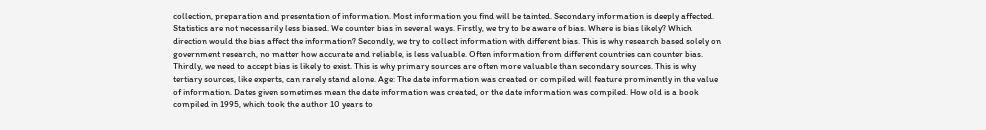collection, preparation and presentation of information. Most information you find will be tainted. Secondary information is deeply affected. Statistics are not necessarily less biased. We counter bias in several ways. Firstly, we try to be aware of bias. Where is bias likely? Which direction would the bias affect the information? Secondly, we try to collect information with different bias. This is why research based solely on government research, no matter how accurate and reliable, is less valuable. Often information from different countries can counter bias. Thirdly, we need to accept bias is likely to exist. This is why primary sources are often more valuable than secondary sources. This is why tertiary sources, like experts, can rarely stand alone. Age: The date information was created or compiled will feature prominently in the value of information. Dates given sometimes mean the date information was created, or the date information was compiled. How old is a book compiled in 1995, which took the author 10 years to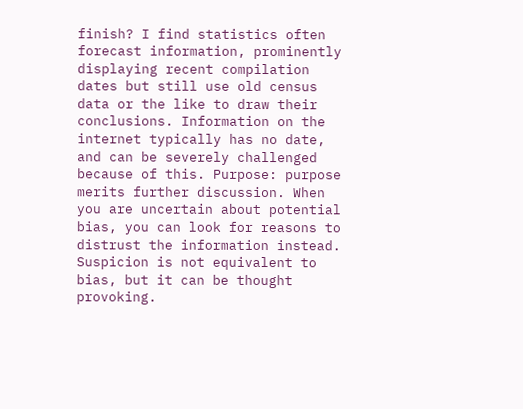finish? I find statistics often forecast information, prominently displaying recent compilation dates but still use old census data or the like to draw their conclusions. Information on the internet typically has no date, and can be severely challenged because of this. Purpose: purpose merits further discussion. When you are uncertain about potential bias, you can look for reasons to distrust the information instead. Suspicion is not equivalent to bias, but it can be thought provoking.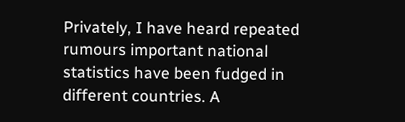Privately, I have heard repeated rumours important national statistics have been fudged in different countries. A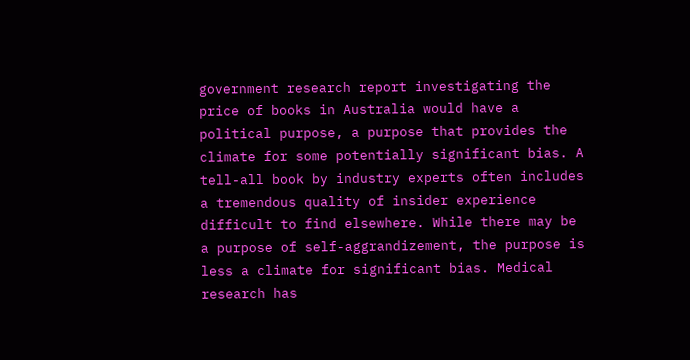government research report investigating the price of books in Australia would have a political purpose, a purpose that provides the climate for some potentially significant bias. A tell-all book by industry experts often includes a tremendous quality of insider experience difficult to find elsewhere. While there may be a purpose of self-aggrandizement, the purpose is less a climate for significant bias. Medical research has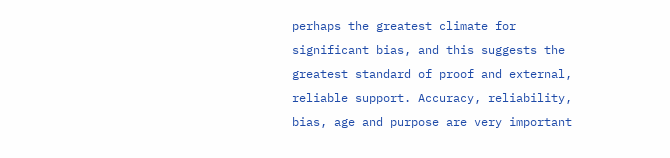perhaps the greatest climate for significant bias, and this suggests the greatest standard of proof and external, reliable support. Accuracy, reliability, bias, age and purpose are very important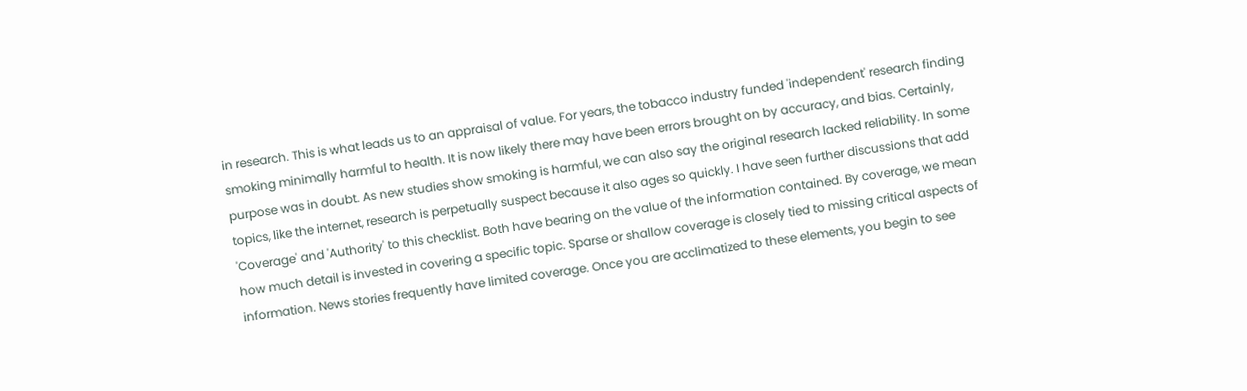in research. This is what leads us to an appraisal of value. For years, the tobacco industry funded 'independent' research finding smoking minimally harmful to health. It is now likely there may have been errors brought on by accuracy, and bias. Certainly, purpose was in doubt. As new studies show smoking is harmful, we can also say the original research lacked reliability. In some topics, like the internet, research is perpetually suspect because it also ages so quickly. I have seen further discussions that add 'Coverage' and 'Authority' to this checklist. Both have bearing on the value of the information contained. By coverage, we mean how much detail is invested in covering a specific topic. Sparse or shallow coverage is closely tied to missing critical aspects of information. News stories frequently have limited coverage. Once you are acclimatized to these elements, you begin to see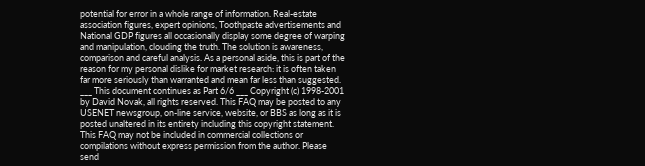potential for error in a whole range of information. Real-estate association figures, expert opinions, Toothpaste advertisements and National GDP figures all occasionally display some degree of warping and manipulation, clouding the truth. The solution is awareness, comparison and careful analysis. As a personal aside, this is part of the reason for my personal dislike for market research: it is often taken far more seriously than warranted and mean far less than suggested. ___ This document continues as Part 6/6 ___ Copyright (c) 1998-2001 by David Novak, all rights reserved. This FAQ may be posted to any USENET newsgroup, on-line service, website, or BBS as long as it is posted unaltered in its entirety including this copyright statement. This FAQ may not be included in commercial collections or compilations without express permission from the author. Please send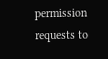permission requests to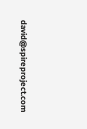david@spireproject.com